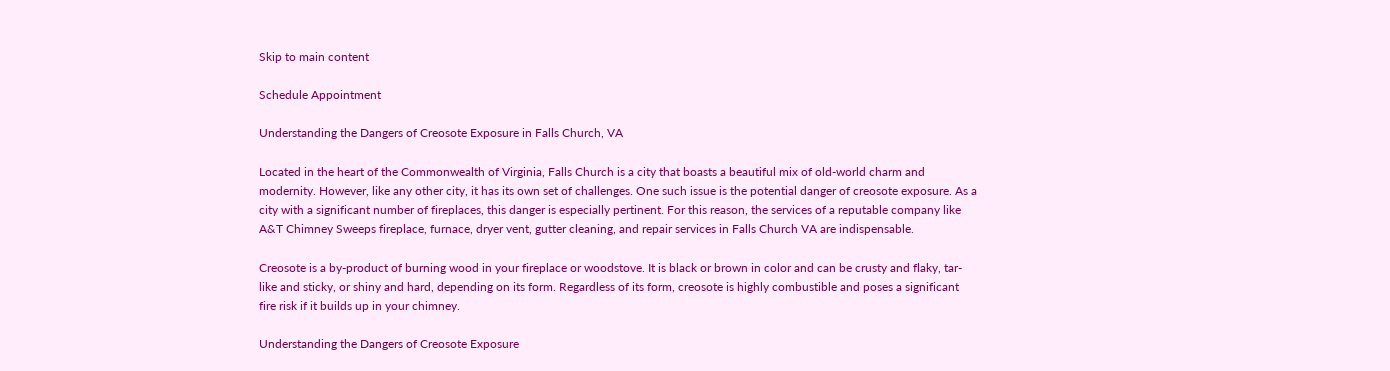Skip to main content

Schedule Appointment

Understanding the Dangers of Creosote Exposure in Falls Church, VA

Located in the heart of the Commonwealth of Virginia, Falls Church is a city that boasts a beautiful mix of old-world charm and modernity. However, like any other city, it has its own set of challenges. One such issue is the potential danger of creosote exposure. As a city with a significant number of fireplaces, this danger is especially pertinent. For this reason, the services of a reputable company like A&T Chimney Sweeps fireplace, furnace, dryer vent, gutter cleaning, and repair services in Falls Church VA are indispensable.

Creosote is a by-product of burning wood in your fireplace or woodstove. It is black or brown in color and can be crusty and flaky, tar-like and sticky, or shiny and hard, depending on its form. Regardless of its form, creosote is highly combustible and poses a significant fire risk if it builds up in your chimney.

Understanding the Dangers of Creosote Exposure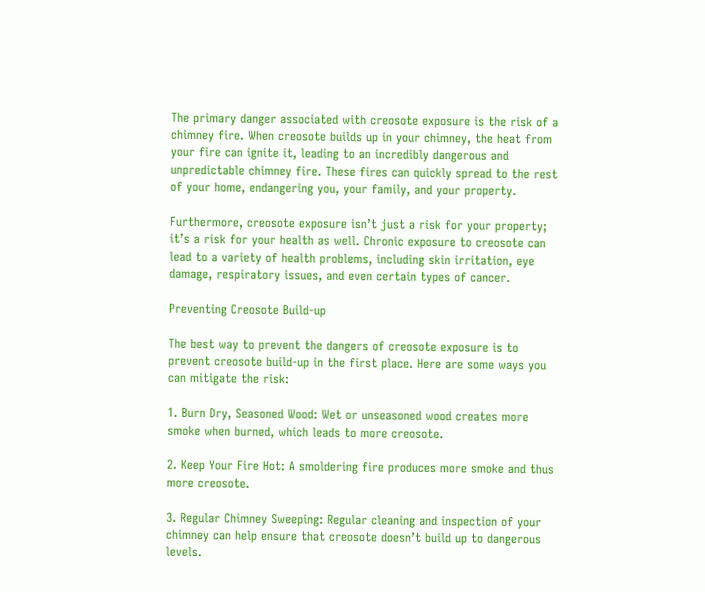The primary danger associated with creosote exposure is the risk of a chimney fire. When creosote builds up in your chimney, the heat from your fire can ignite it, leading to an incredibly dangerous and unpredictable chimney fire. These fires can quickly spread to the rest of your home, endangering you, your family, and your property.

Furthermore, creosote exposure isn’t just a risk for your property; it’s a risk for your health as well. Chronic exposure to creosote can lead to a variety of health problems, including skin irritation, eye damage, respiratory issues, and even certain types of cancer.

Preventing Creosote Build-up

The best way to prevent the dangers of creosote exposure is to prevent creosote build-up in the first place. Here are some ways you can mitigate the risk:

1. Burn Dry, Seasoned Wood: Wet or unseasoned wood creates more smoke when burned, which leads to more creosote.

2. Keep Your Fire Hot: A smoldering fire produces more smoke and thus more creosote.

3. Regular Chimney Sweeping: Regular cleaning and inspection of your chimney can help ensure that creosote doesn’t build up to dangerous levels.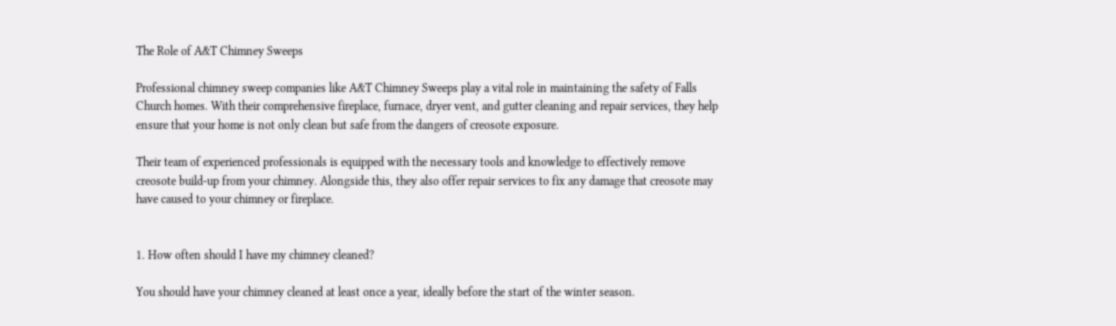The Role of A&T Chimney Sweeps

Professional chimney sweep companies like A&T Chimney Sweeps play a vital role in maintaining the safety of Falls Church homes. With their comprehensive fireplace, furnace, dryer vent, and gutter cleaning and repair services, they help ensure that your home is not only clean but safe from the dangers of creosote exposure.

Their team of experienced professionals is equipped with the necessary tools and knowledge to effectively remove creosote build-up from your chimney. Alongside this, they also offer repair services to fix any damage that creosote may have caused to your chimney or fireplace.


1. How often should I have my chimney cleaned?

You should have your chimney cleaned at least once a year, ideally before the start of the winter season.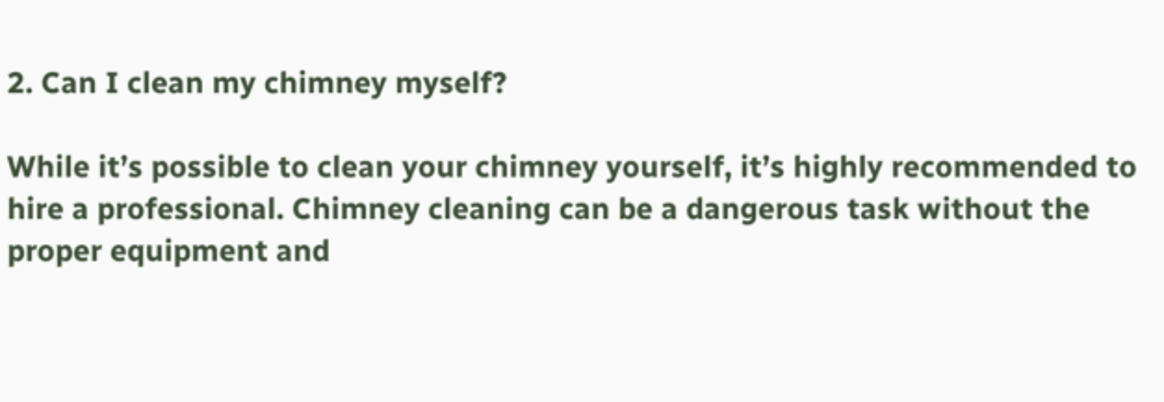2. Can I clean my chimney myself?

While it’s possible to clean your chimney yourself, it’s highly recommended to hire a professional. Chimney cleaning can be a dangerous task without the proper equipment and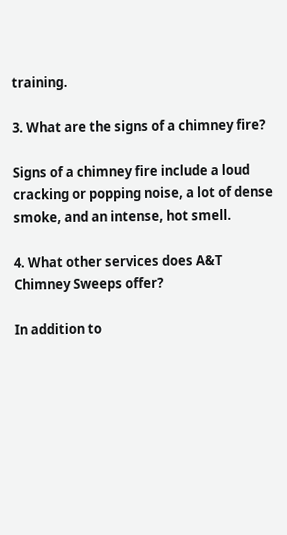training.

3. What are the signs of a chimney fire?

Signs of a chimney fire include a loud cracking or popping noise, a lot of dense smoke, and an intense, hot smell.

4. What other services does A&T Chimney Sweeps offer?

In addition to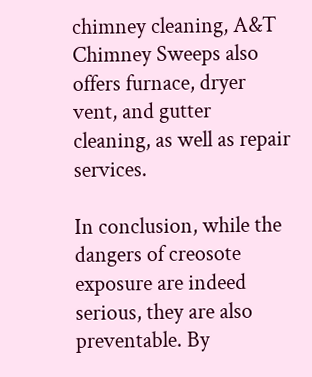chimney cleaning, A&T Chimney Sweeps also offers furnace, dryer vent, and gutter cleaning, as well as repair services.

In conclusion, while the dangers of creosote exposure are indeed serious, they are also preventable. By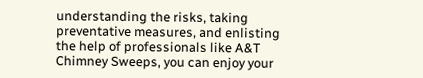understanding the risks, taking preventative measures, and enlisting the help of professionals like A&T Chimney Sweeps, you can enjoy your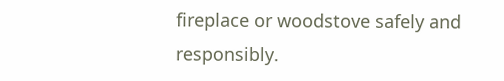fireplace or woodstove safely and responsibly.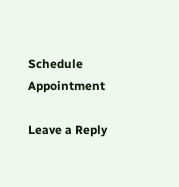Schedule Appointment

Leave a Reply